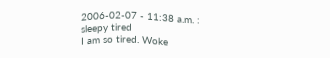2006-02-07 - 11:38 a.m. : sleepy tired
I am so tired. Woke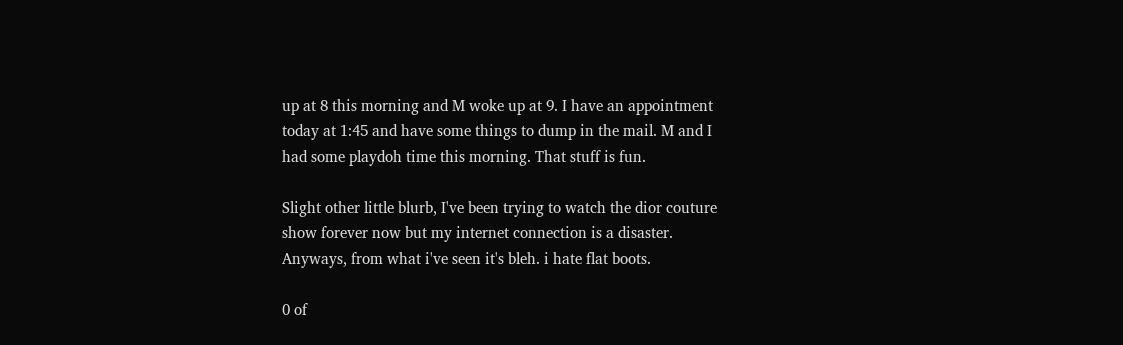up at 8 this morning and M woke up at 9. I have an appointment today at 1:45 and have some things to dump in the mail. M and I had some playdoh time this morning. That stuff is fun.

Slight other little blurb, I've been trying to watch the dior couture show forever now but my internet connection is a disaster. Anyways, from what i've seen it's bleh. i hate flat boots.

0 of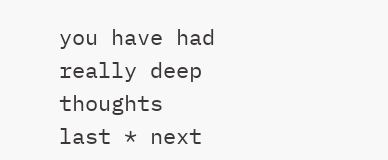you have had really deep thoughts
last * next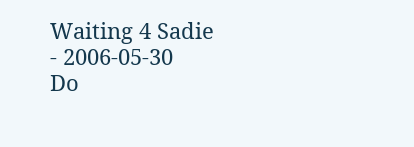Waiting 4 Sadie - 2006-05-30
Do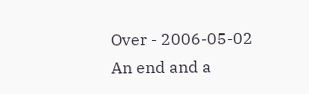Over - 2006-05-02
An end and a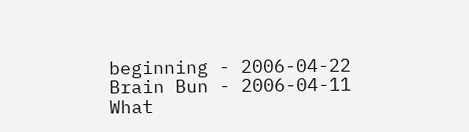beginning - 2006-04-22
Brain Bun - 2006-04-11
What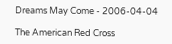Dreams May Come - 2006-04-04

The American Red Cross